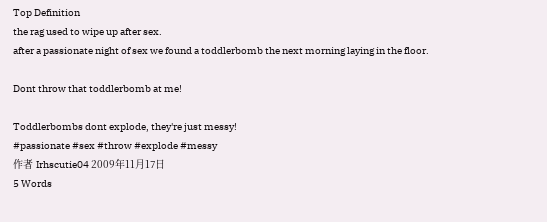Top Definition
the rag used to wipe up after sex.
after a passionate night of sex we found a toddlerbomb the next morning laying in the floor.

Dont throw that toddlerbomb at me!

Toddlerbombs dont explode, they're just messy!
#passionate #sex #throw #explode #messy
作者 Irhscutie04 2009年11月17日
5 Words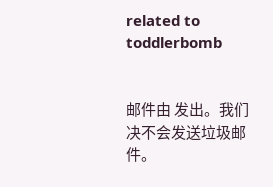related to toddlerbomb


邮件由 发出。我们决不会发送垃圾邮件。